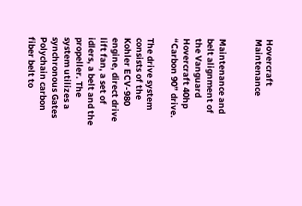Hovercraft Maintenance


Maintenance and belt alignment of the Vanguard Hovercraft 40hp “Carbon 90” drive.

The drive system consists of the Kohler ECV-980 engine, direct drive lift fan, a set of idlers, a belt and the propeller. The system utilizes a synchronous Gates Polychain carbon fiber belt to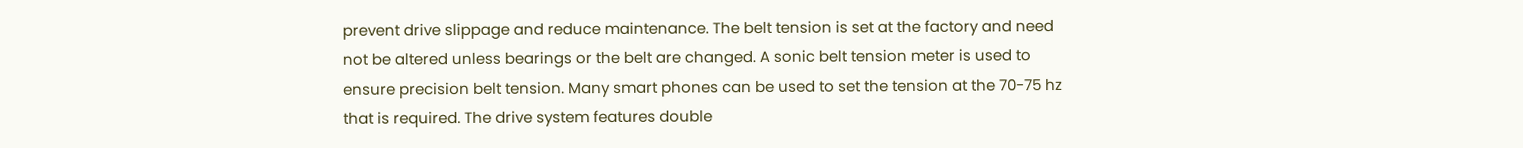prevent drive slippage and reduce maintenance. The belt tension is set at the factory and need not be altered unless bearings or the belt are changed. A sonic belt tension meter is used to ensure precision belt tension. Many smart phones can be used to set the tension at the 70-75 hz that is required. The drive system features double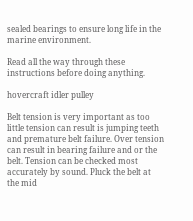sealed bearings to ensure long life in the marine environment.

Read all the way through these instructions before doing anything.

hovercraft idler pulley

Belt tension is very important as too little tension can result is jumping teeth and premature belt failure. Over tension can result in bearing failure and or the belt. Tension can be checked most accurately by sound. Pluck the belt at the mid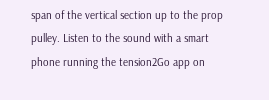span of the vertical section up to the prop pulley. Listen to the sound with a smart phone running the tension2Go app on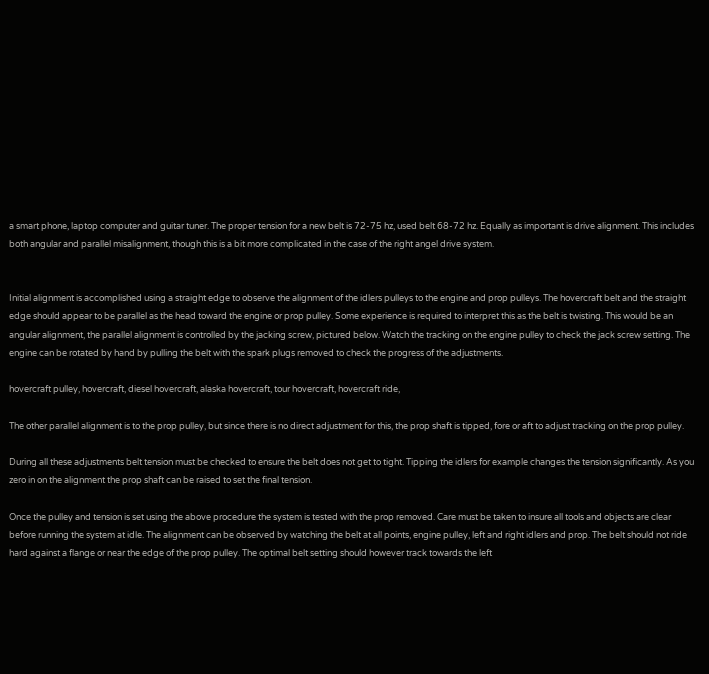a smart phone, laptop computer and guitar tuner. The proper tension for a new belt is 72-75 hz, used belt 68-72 hz. Equally as important is drive alignment. This includes both angular and parallel misalignment, though this is a bit more complicated in the case of the right angel drive system.


Initial alignment is accomplished using a straight edge to observe the alignment of the idlers pulleys to the engine and prop pulleys. The hovercraft belt and the straight edge should appear to be parallel as the head toward the engine or prop pulley. Some experience is required to interpret this as the belt is twisting. This would be an angular alignment, the parallel alignment is controlled by the jacking screw, pictured below. Watch the tracking on the engine pulley to check the jack screw setting. The engine can be rotated by hand by pulling the belt with the spark plugs removed to check the progress of the adjustments.

hovercraft pulley, hovercraft, diesel hovercraft, alaska hovercraft, tour hovercraft, hovercraft ride,

The other parallel alignment is to the prop pulley, but since there is no direct adjustment for this, the prop shaft is tipped, fore or aft to adjust tracking on the prop pulley.

During all these adjustments belt tension must be checked to ensure the belt does not get to tight. Tipping the idlers for example changes the tension significantly. As you zero in on the alignment the prop shaft can be raised to set the final tension.

Once the pulley and tension is set using the above procedure the system is tested with the prop removed. Care must be taken to insure all tools and objects are clear before running the system at idle. The alignment can be observed by watching the belt at all points, engine pulley, left and right idlers and prop. The belt should not ride hard against a flange or near the edge of the prop pulley. The optimal belt setting should however track towards the left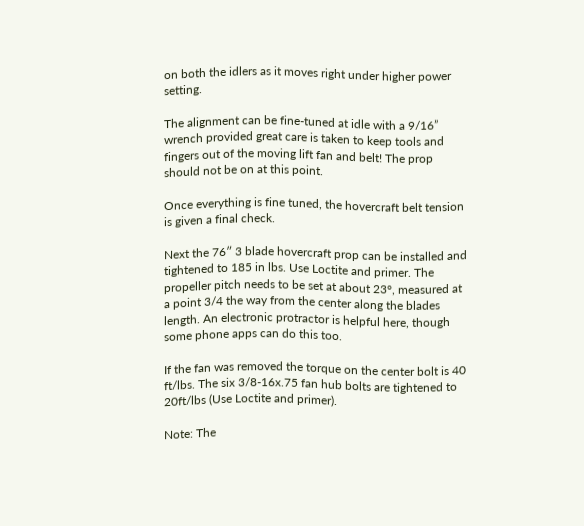on both the idlers as it moves right under higher power setting.

The alignment can be fine-tuned at idle with a 9/16” wrench provided great care is taken to keep tools and fingers out of the moving lift fan and belt! The prop should not be on at this point.

Once everything is fine tuned, the hovercraft belt tension is given a final check.

Next the 76″ 3 blade hovercraft prop can be installed and tightened to 185 in lbs. Use Loctite and primer. The propeller pitch needs to be set at about 23°, measured at a point 3/4 the way from the center along the blades length. An electronic protractor is helpful here, though some phone apps can do this too.

If the fan was removed the torque on the center bolt is 40 ft/lbs. The six 3/8-16x.75 fan hub bolts are tightened to 20ft/lbs (Use Loctite and primer).

Note: The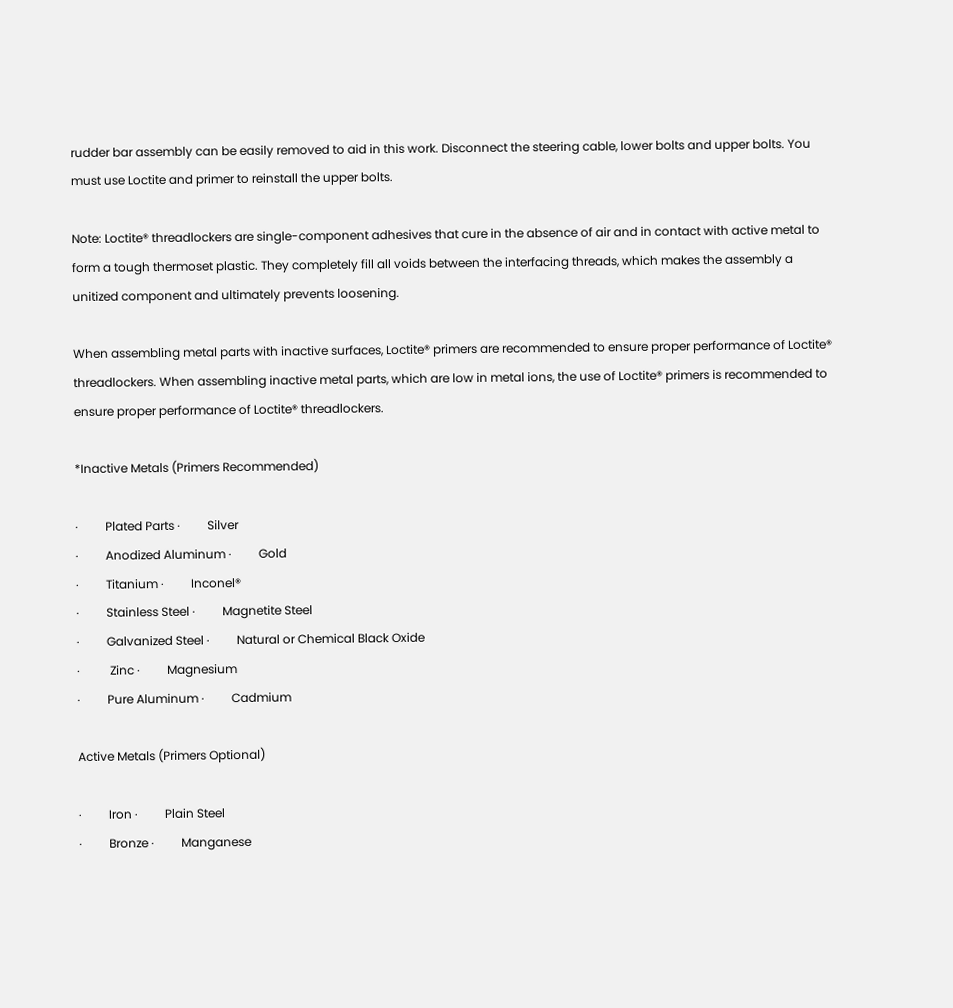rudder bar assembly can be easily removed to aid in this work. Disconnect the steering cable, lower bolts and upper bolts. You must use Loctite and primer to reinstall the upper bolts.

Note: Loctite® threadlockers are single-component adhesives that cure in the absence of air and in contact with active metal to form a tough thermoset plastic. They completely fill all voids between the interfacing threads, which makes the assembly a unitized component and ultimately prevents loosening.

When assembling metal parts with inactive surfaces, Loctite® primers are recommended to ensure proper performance of Loctite® threadlockers. When assembling inactive metal parts, which are low in metal ions, the use of Loctite® primers is recommended to ensure proper performance of Loctite® threadlockers.

*Inactive Metals (Primers Recommended)

·         Plated Parts ·         Silver
·         Anodized Aluminum ·         Gold
·         Titanium ·         Inconel®
·         Stainless Steel ·         Magnetite Steel
·         Galvanized Steel ·         Natural or Chemical Black Oxide
·          Zinc ·         Magnesium
·         Pure Aluminum ·         Cadmium

Active Metals (Primers Optional)

·         Iron ·         Plain Steel
·         Bronze ·         Manganese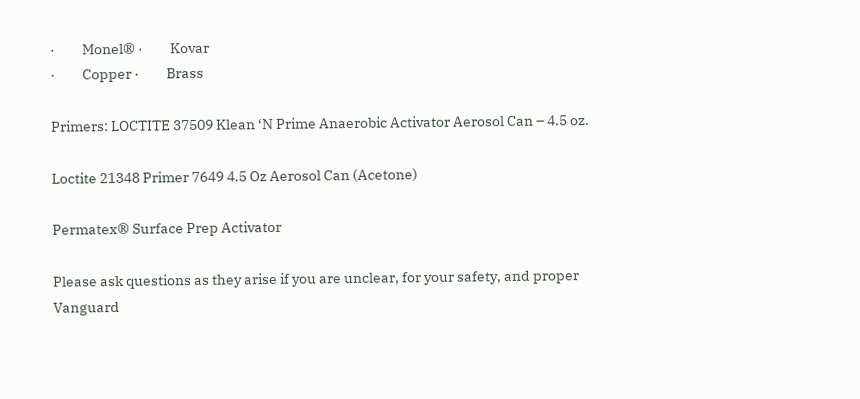·         Monel® ·         Kovar
·         Copper ·         Brass

Primers: LOCTITE 37509 Klean ‘N Prime Anaerobic Activator Aerosol Can – 4.5 oz.

Loctite 21348 Primer 7649 4.5 Oz Aerosol Can (Acetone)

Permatex® Surface Prep Activator

Please ask questions as they arise if you are unclear, for your safety, and proper Vanguard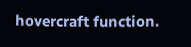hovercraft function.